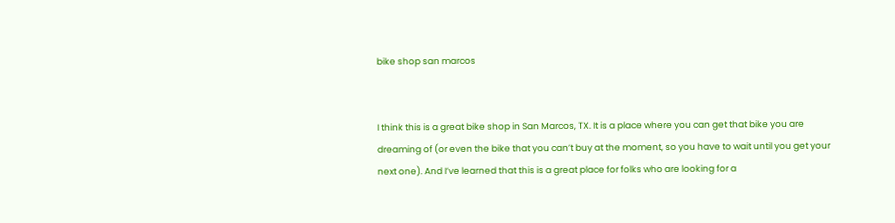bike shop san marcos


I think this is a great bike shop in San Marcos, TX. It is a place where you can get that bike you are dreaming of (or even the bike that you can’t buy at the moment, so you have to wait until you get your next one). And I’ve learned that this is a great place for folks who are looking for a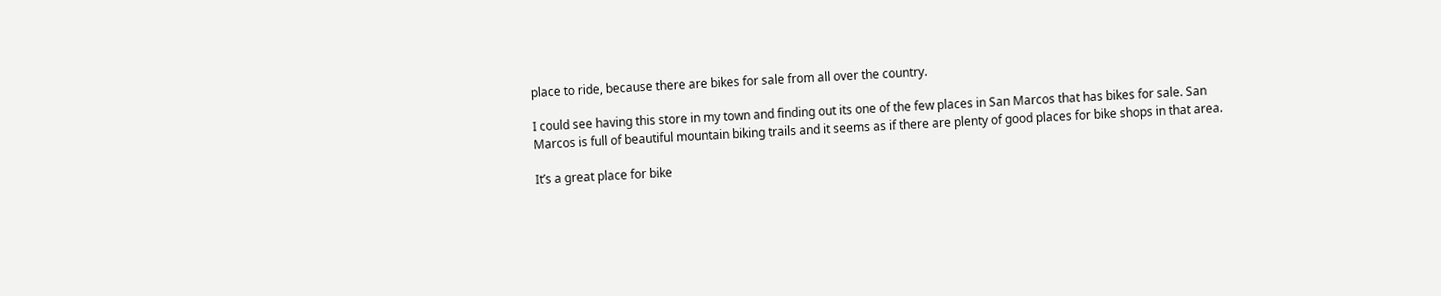place to ride, because there are bikes for sale from all over the country.

I could see having this store in my town and finding out its one of the few places in San Marcos that has bikes for sale. San Marcos is full of beautiful mountain biking trails and it seems as if there are plenty of good places for bike shops in that area.

It’s a great place for bike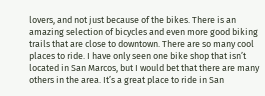lovers, and not just because of the bikes. There is an amazing selection of bicycles and even more good biking trails that are close to downtown. There are so many cool places to ride. I have only seen one bike shop that isn’t located in San Marcos, but I would bet that there are many others in the area. It’s a great place to ride in San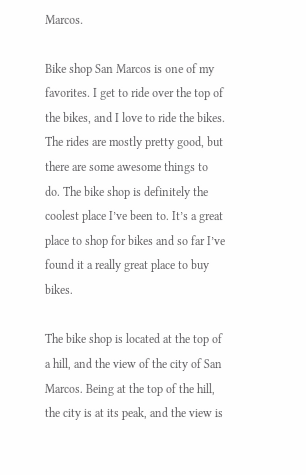Marcos.

Bike shop San Marcos is one of my favorites. I get to ride over the top of the bikes, and I love to ride the bikes. The rides are mostly pretty good, but there are some awesome things to do. The bike shop is definitely the coolest place I’ve been to. It’s a great place to shop for bikes and so far I’ve found it a really great place to buy bikes.

The bike shop is located at the top of a hill, and the view of the city of San Marcos. Being at the top of the hill, the city is at its peak, and the view is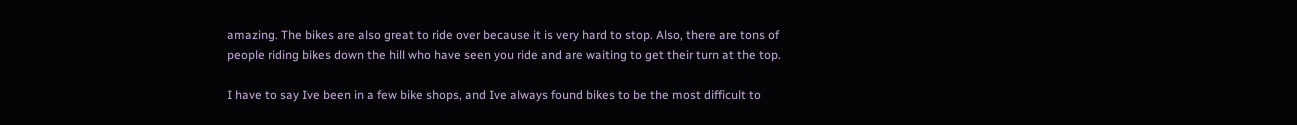amazing. The bikes are also great to ride over because it is very hard to stop. Also, there are tons of people riding bikes down the hill who have seen you ride and are waiting to get their turn at the top.

I have to say Ive been in a few bike shops, and Ive always found bikes to be the most difficult to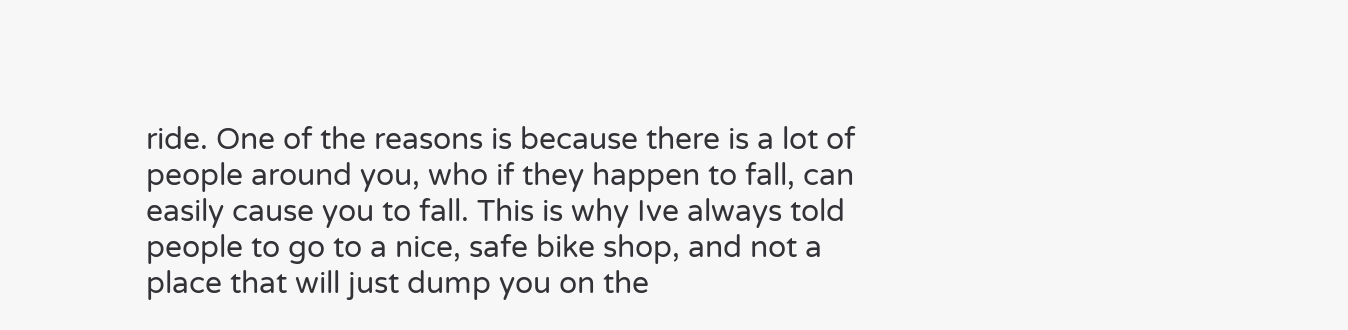ride. One of the reasons is because there is a lot of people around you, who if they happen to fall, can easily cause you to fall. This is why Ive always told people to go to a nice, safe bike shop, and not a place that will just dump you on the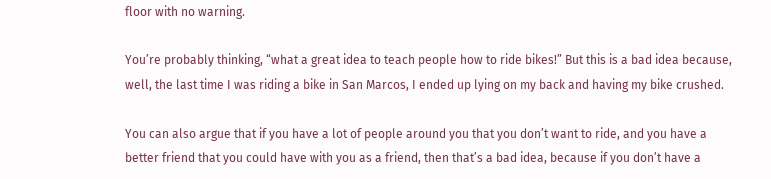floor with no warning.

You’re probably thinking, “what a great idea to teach people how to ride bikes!” But this is a bad idea because, well, the last time I was riding a bike in San Marcos, I ended up lying on my back and having my bike crushed.

You can also argue that if you have a lot of people around you that you don’t want to ride, and you have a better friend that you could have with you as a friend, then that’s a bad idea, because if you don’t have a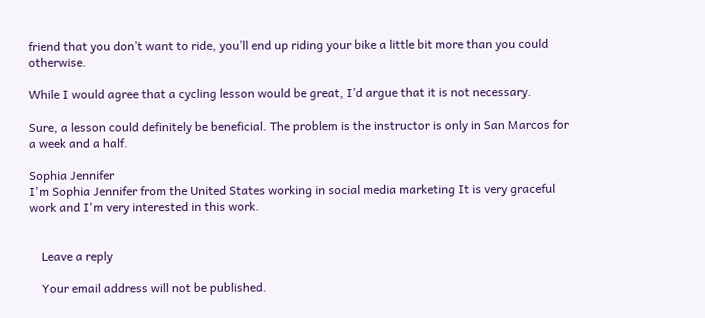friend that you don’t want to ride, you’ll end up riding your bike a little bit more than you could otherwise.

While I would agree that a cycling lesson would be great, I’d argue that it is not necessary.

Sure, a lesson could definitely be beneficial. The problem is the instructor is only in San Marcos for a week and a half.

Sophia Jennifer
I'm Sophia Jennifer from the United States working in social media marketing It is very graceful work and I'm very interested in this work.


    Leave a reply

    Your email address will not be published.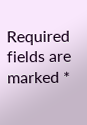Required fields are marked *